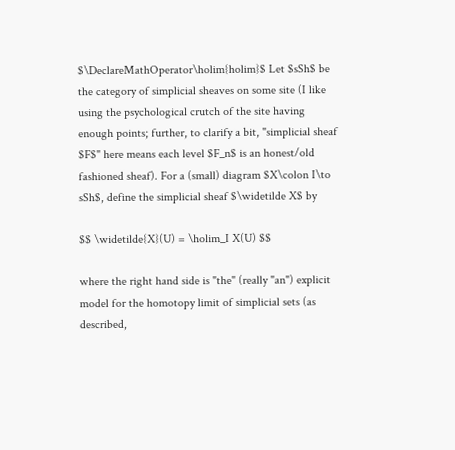$\DeclareMathOperator\holim{holim}$ Let $sSh$ be the category of simplicial sheaves on some site (I like using the psychological crutch of the site having enough points; further, to clarify a bit, "simplicial sheaf $F$" here means each level $F_n$ is an honest/old fashioned sheaf). For a (small) diagram $X\colon I\to sSh$, define the simplicial sheaf $\widetilde X$ by

$$ \widetilde{X}(U) = \holim_I X(U) $$

where the right hand side is "the" (really "an") explicit model for the homotopy limit of simplicial sets (as described,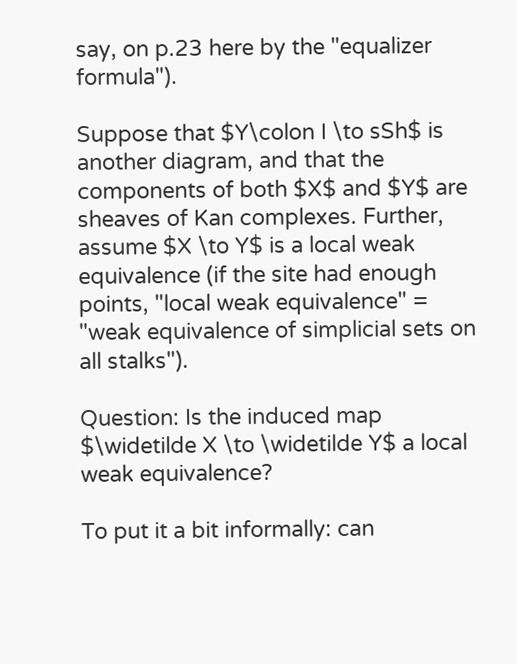say, on p.23 here by the "equalizer formula").

Suppose that $Y\colon I \to sSh$ is another diagram, and that the components of both $X$ and $Y$ are sheaves of Kan complexes. Further, assume $X \to Y$ is a local weak equivalence (if the site had enough points, "local weak equivalence" = "weak equivalence of simplicial sets on all stalks").

Question: Is the induced map $\widetilde X \to \widetilde Y$ a local weak equivalence?

To put it a bit informally: can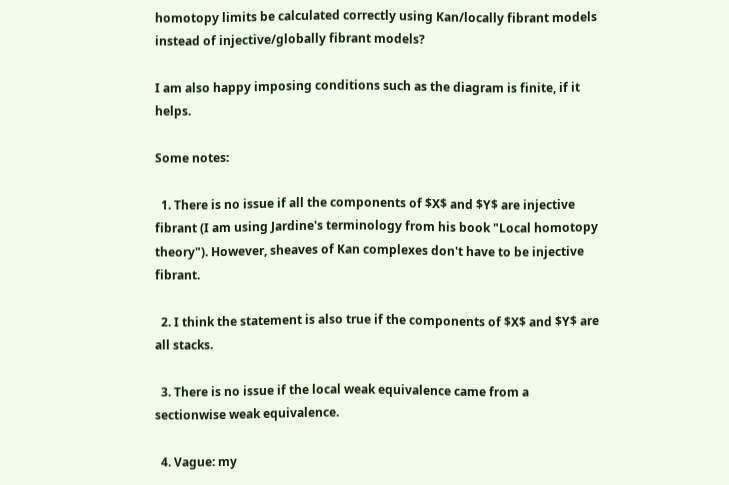homotopy limits be calculated correctly using Kan/locally fibrant models instead of injective/globally fibrant models?

I am also happy imposing conditions such as the diagram is finite, if it helps.

Some notes:

  1. There is no issue if all the components of $X$ and $Y$ are injective fibrant (I am using Jardine's terminology from his book "Local homotopy theory"). However, sheaves of Kan complexes don't have to be injective fibrant.

  2. I think the statement is also true if the components of $X$ and $Y$ are all stacks.

  3. There is no issue if the local weak equivalence came from a sectionwise weak equivalence.

  4. Vague: my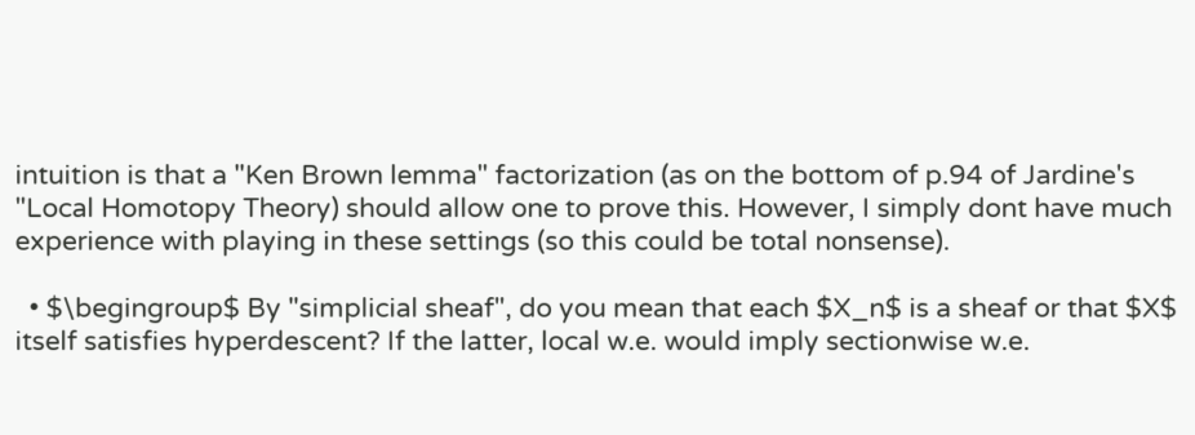intuition is that a "Ken Brown lemma" factorization (as on the bottom of p.94 of Jardine's "Local Homotopy Theory) should allow one to prove this. However, I simply dont have much experience with playing in these settings (so this could be total nonsense).

  • $\begingroup$ By "simplicial sheaf", do you mean that each $X_n$ is a sheaf or that $X$ itself satisfies hyperdescent? If the latter, local w.e. would imply sectionwise w.e.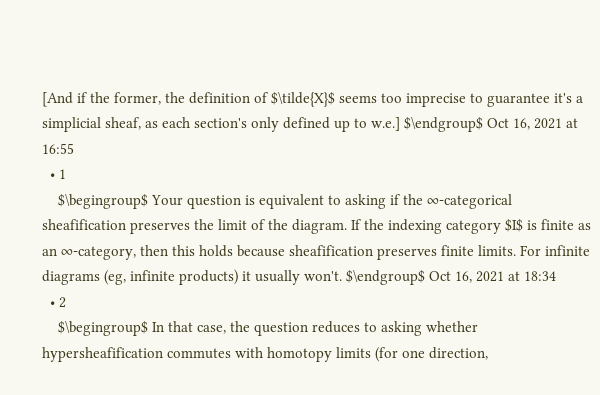[And if the former, the definition of $\tilde{X}$ seems too imprecise to guarantee it's a simplicial sheaf, as each section's only defined up to w.e.] $\endgroup$ Oct 16, 2021 at 16:55
  • 1
    $\begingroup$ Your question is equivalent to asking if the ∞-categorical sheafification preserves the limit of the diagram. If the indexing category $I$ is finite as an ∞-category, then this holds because sheafification preserves finite limits. For infinite diagrams (eg, infinite products) it usually won't. $\endgroup$ Oct 16, 2021 at 18:34
  • 2
    $\begingroup$ In that case, the question reduces to asking whether hypersheafification commutes with homotopy limits (for one direction,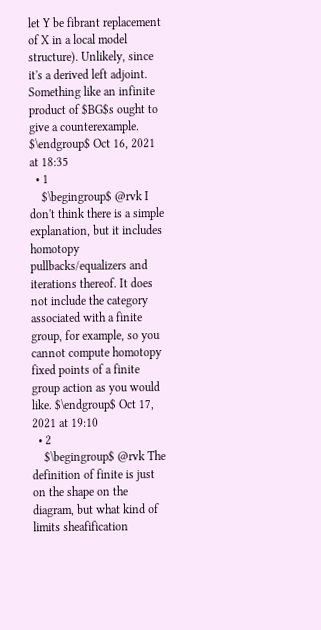let Y be fibrant replacement of X in a local model structure). Unlikely, since it's a derived left adjoint. Something like an infinite product of $BG$s ought to give a counterexample. $\endgroup$ Oct 16, 2021 at 18:35
  • 1
    $\begingroup$ @rvk I don't think there is a simple explanation, but it includes homotopy pullbacks/equalizers and iterations thereof. It does not include the category associated with a finite group, for example, so you cannot compute homotopy fixed points of a finite group action as you would like. $\endgroup$ Oct 17, 2021 at 19:10
  • 2
    $\begingroup$ @rvk The definition of finite is just on the shape on the diagram, but what kind of limits sheafification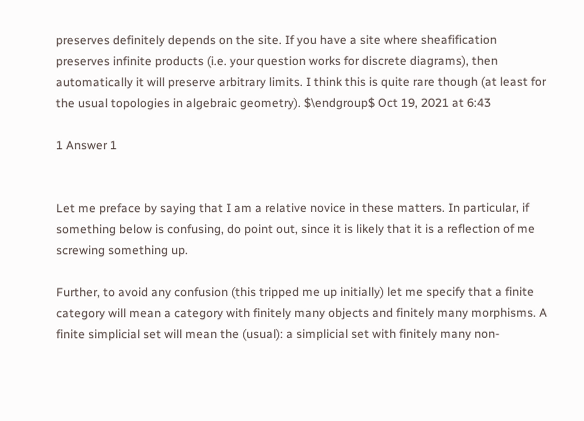preserves definitely depends on the site. If you have a site where sheafification preserves infinite products (i.e. your question works for discrete diagrams), then automatically it will preserve arbitrary limits. I think this is quite rare though (at least for the usual topologies in algebraic geometry). $\endgroup$ Oct 19, 2021 at 6:43

1 Answer 1


Let me preface by saying that I am a relative novice in these matters. In particular, if something below is confusing, do point out, since it is likely that it is a reflection of me screwing something up.

Further, to avoid any confusion (this tripped me up initially) let me specify that a finite category will mean a category with finitely many objects and finitely many morphisms. A finite simplicial set will mean the (usual): a simplicial set with finitely many non-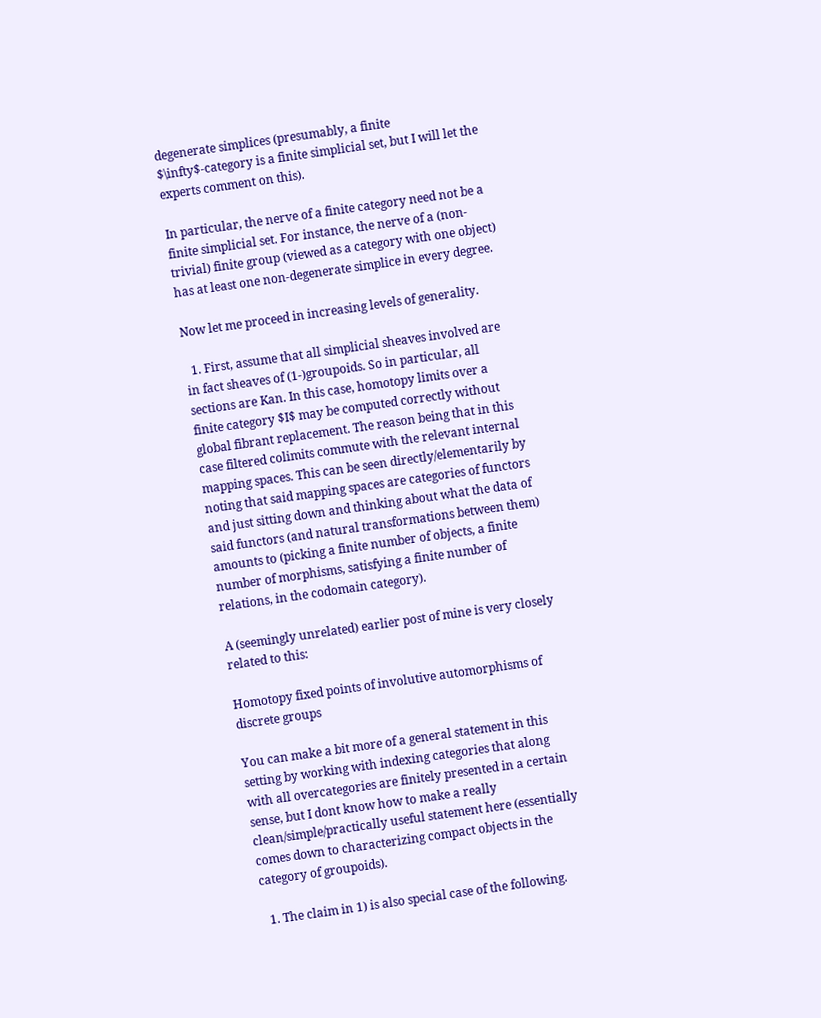degenerate simplices (presumably, a finite $\infty$-category is a finite simplicial set, but I will let the experts comment on this).

In particular, the nerve of a finite category need not be a finite simplicial set. For instance, the nerve of a (non-trivial) finite group (viewed as a category with one object) has at least one non-degenerate simplice in every degree.

Now let me proceed in increasing levels of generality.

  1. First, assume that all simplicial sheaves involved are in fact sheaves of (1-)groupoids. So in particular, all sections are Kan. In this case, homotopy limits over a finite category $I$ may be computed correctly without global fibrant replacement. The reason being that in this case filtered colimits commute with the relevant internal mapping spaces. This can be seen directly/elementarily by noting that said mapping spaces are categories of functors and just sitting down and thinking about what the data of said functors (and natural transformations between them) amounts to (picking a finite number of objects, a finite number of morphisms, satisfying a finite number of relations, in the codomain category).

A (seemingly unrelated) earlier post of mine is very closely related to this:

Homotopy fixed points of involutive automorphisms of discrete groups

You can make a bit more of a general statement in this setting by working with indexing categories that along with all overcategories are finitely presented in a certain sense, but I dont know how to make a really clean/simple/practically useful statement here (essentially comes down to characterizing compact objects in the category of groupoids).

  1. The claim in 1) is also special case of the following.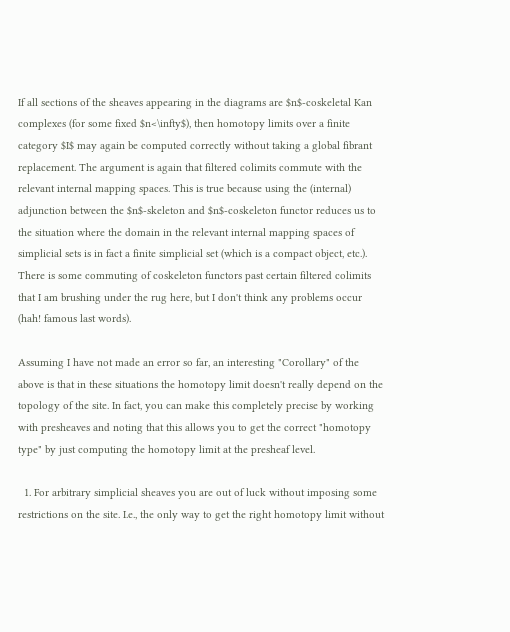If all sections of the sheaves appearing in the diagrams are $n$-coskeletal Kan complexes (for some fixed $n<\infty$), then homotopy limits over a finite category $I$ may again be computed correctly without taking a global fibrant replacement. The argument is again that filtered colimits commute with the relevant internal mapping spaces. This is true because using the (internal) adjunction between the $n$-skeleton and $n$-coskeleton functor reduces us to the situation where the domain in the relevant internal mapping spaces of simplicial sets is in fact a finite simplicial set (which is a compact object, etc.). There is some commuting of coskeleton functors past certain filtered colimits that I am brushing under the rug here, but I don't think any problems occur (hah! famous last words).

Assuming I have not made an error so far, an interesting "Corollary" of the above is that in these situations the homotopy limit doesn't really depend on the topology of the site. In fact, you can make this completely precise by working with presheaves and noting that this allows you to get the correct "homotopy type" by just computing the homotopy limit at the presheaf level.

  1. For arbitrary simplicial sheaves you are out of luck without imposing some restrictions on the site. I.e., the only way to get the right homotopy limit without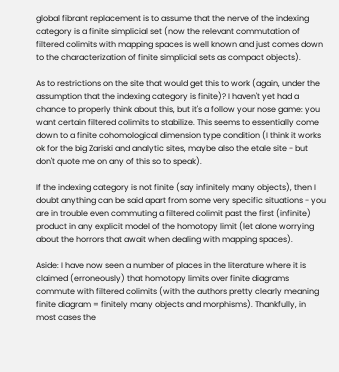global fibrant replacement is to assume that the nerve of the indexing category is a finite simplicial set (now the relevant commutation of filtered colimits with mapping spaces is well known and just comes down to the characterization of finite simplicial sets as compact objects).

As to restrictions on the site that would get this to work (again, under the assumption that the indexing category is finite)? I haven't yet had a chance to properly think about this, but it's a follow your nose game: you want certain filtered colimits to stabilize. This seems to essentially come down to a finite cohomological dimension type condition (I think it works ok for the big Zariski and analytic sites, maybe also the etale site - but don't quote me on any of this so to speak).

If the indexing category is not finite (say infinitely many objects), then I doubt anything can be said apart from some very specific situations - you are in trouble even commuting a filtered colimit past the first (infinite) product in any explicit model of the homotopy limit (let alone worrying about the horrors that await when dealing with mapping spaces).

Aside: I have now seen a number of places in the literature where it is claimed (erroneously) that homotopy limits over finite diagrams commute with filtered colimits (with the authors pretty clearly meaning finite diagram = finitely many objects and morphisms). Thankfully, in most cases the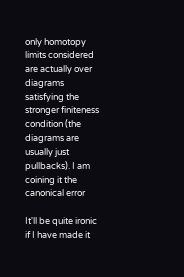only homotopy limits considered are actually over diagrams satisfying the stronger finiteness condition (the diagrams are usually just pullbacks). I am coining it the canonical error

It'll be quite ironic if I have made it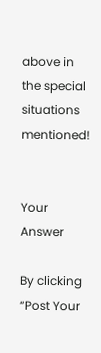above in the special situations mentioned!


Your Answer

By clicking “Post Your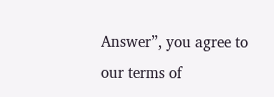Answer”, you agree to our terms of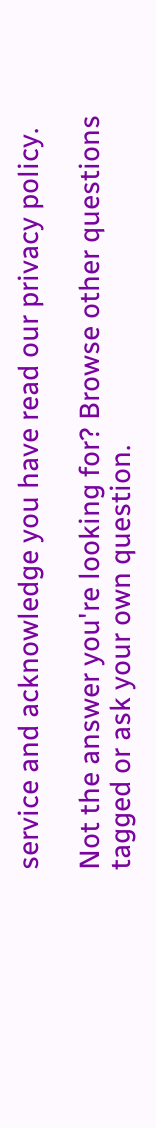service and acknowledge you have read our privacy policy.

Not the answer you're looking for? Browse other questions tagged or ask your own question.